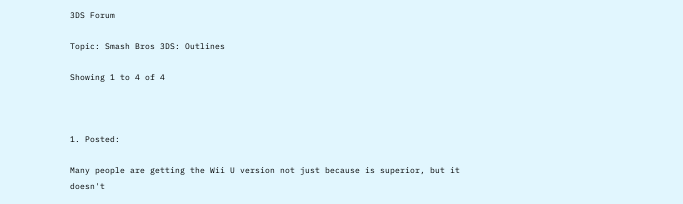3DS Forum

Topic: Smash Bros 3DS: Outlines

Showing 1 to 4 of 4



1. Posted:

Many people are getting the Wii U version not just because is superior, but it doesn't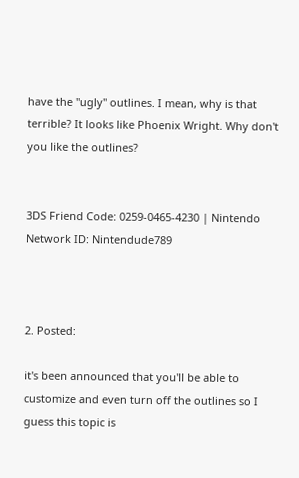have the ''ugly'' outlines. I mean, why is that terrible? It looks like Phoenix Wright. Why don't you like the outlines?


3DS Friend Code: 0259-0465-4230 | Nintendo Network ID: Nintendude789



2. Posted:

it's been announced that you'll be able to customize and even turn off the outlines so I guess this topic is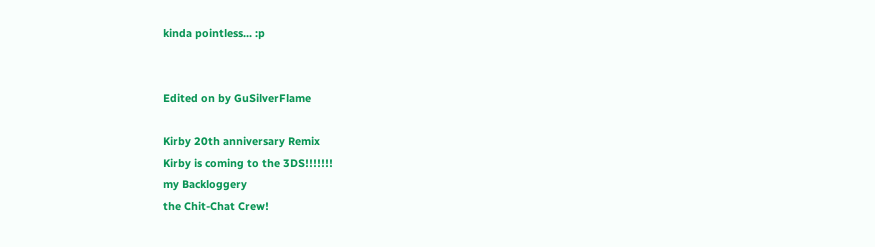kinda pointless... :p


Edited on by GuSilverFlame

Kirby 20th anniversary Remix
Kirby is coming to the 3DS!!!!!!!
my Backloggery
the Chit-Chat Crew!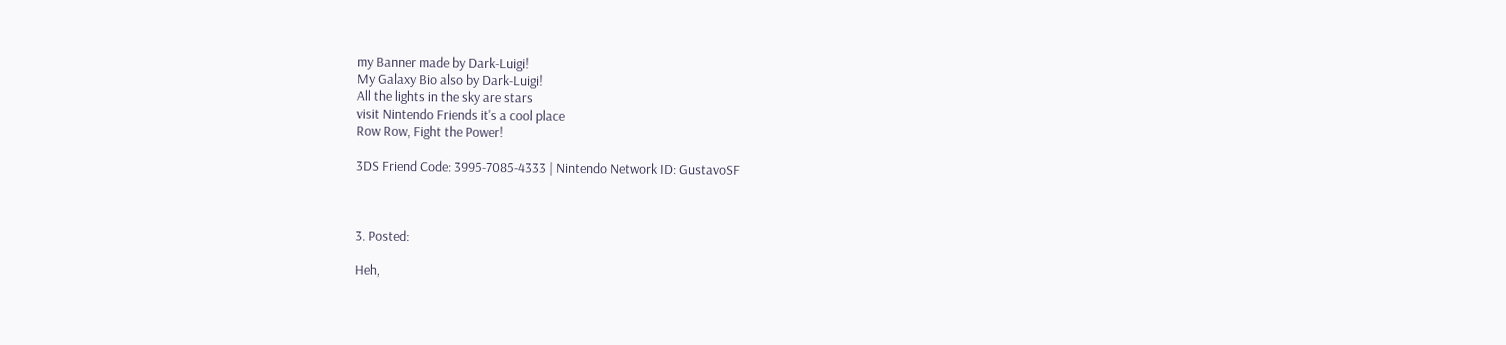my Banner made by Dark-Luigi!
My Galaxy Bio also by Dark-Luigi!
All the lights in the sky are stars
visit Nintendo Friends it's a cool place
Row Row, Fight the Power!

3DS Friend Code: 3995-7085-4333 | Nintendo Network ID: GustavoSF



3. Posted:

Heh,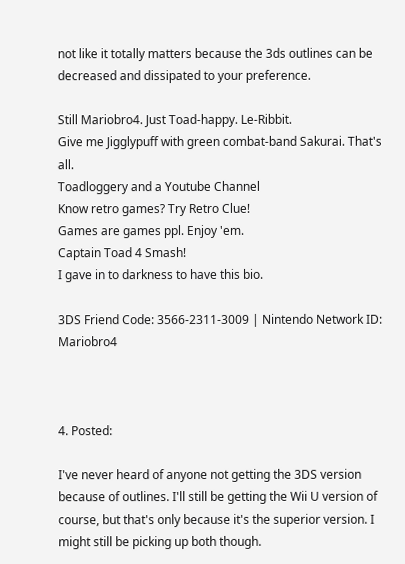not like it totally matters because the 3ds outlines can be decreased and dissipated to your preference.

Still Mariobro4. Just Toad-happy. Le-Ribbit.
Give me Jigglypuff with green combat-band Sakurai. That's all.
Toadloggery and a Youtube Channel
Know retro games? Try Retro Clue!
Games are games ppl. Enjoy 'em.
Captain Toad 4 Smash!
I gave in to darkness to have this bio.

3DS Friend Code: 3566-2311-3009 | Nintendo Network ID: Mariobro4



4. Posted:

I've never heard of anyone not getting the 3DS version because of outlines. I'll still be getting the Wii U version of course, but that's only because it's the superior version. I might still be picking up both though.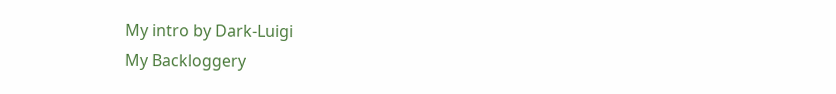My intro by Dark-Luigi
My Backloggery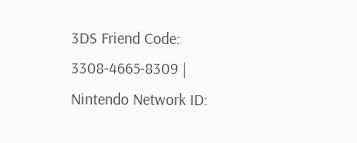3DS Friend Code: 3308-4665-8309 | Nintendo Network ID: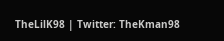TheLilK98 | Twitter: TheKman98